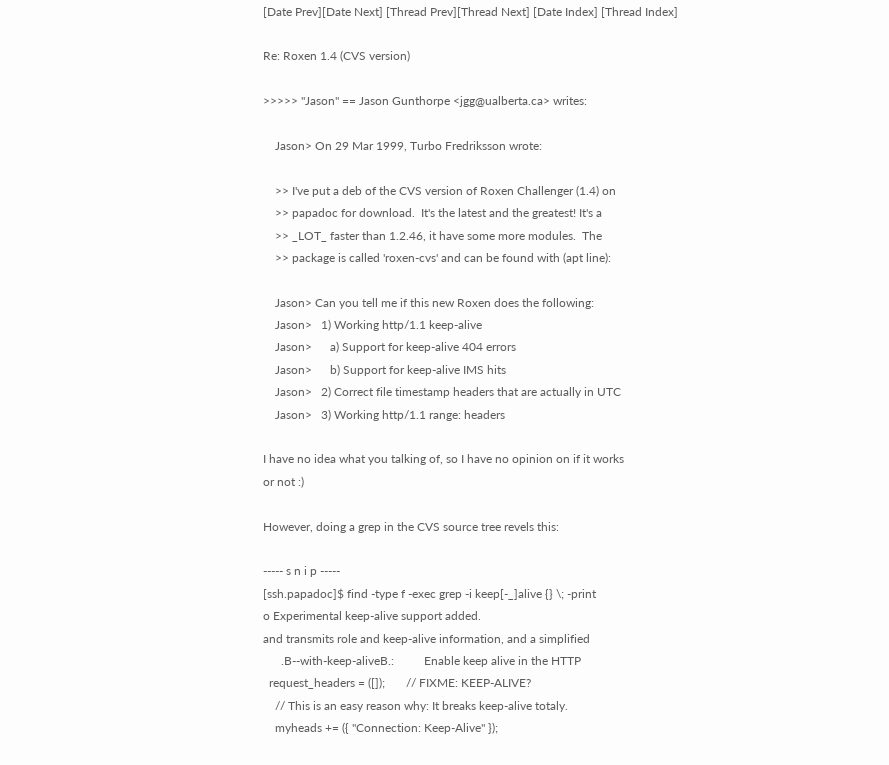[Date Prev][Date Next] [Thread Prev][Thread Next] [Date Index] [Thread Index]

Re: Roxen 1.4 (CVS version)

>>>>> "Jason" == Jason Gunthorpe <jgg@ualberta.ca> writes:

    Jason> On 29 Mar 1999, Turbo Fredriksson wrote:

    >> I've put a deb of the CVS version of Roxen Challenger (1.4) on
    >> papadoc for download.  It's the latest and the greatest! It's a
    >> _LOT_ faster than 1.2.46, it have some more modules.  The
    >> package is called 'roxen-cvs' and can be found with (apt line):

    Jason> Can you tell me if this new Roxen does the following:
    Jason>   1) Working http/1.1 keep-alive
    Jason>      a) Support for keep-alive 404 errors
    Jason>      b) Support for keep-alive IMS hits
    Jason>   2) Correct file timestamp headers that are actually in UTC
    Jason>   3) Working http/1.1 range: headers

I have no idea what you talking of, so I have no opinion on if it works
or not :)

However, doing a grep in the CVS source tree revels this:

----- s n i p -----
[ssh.papadoc]$ find -type f -exec grep -i keep[-_]alive {} \; -print
o Experimental keep-alive support added.
and transmits role and keep-alive information, and a simplified
      .B--with-keep-aliveB.:          Enable keep alive in the HTTP
  request_headers = ([]);       // FIXME: KEEP-ALIVE?
    // This is an easy reason why: It breaks keep-alive totaly.
    myheads += ({ "Connection: Keep-Alive" });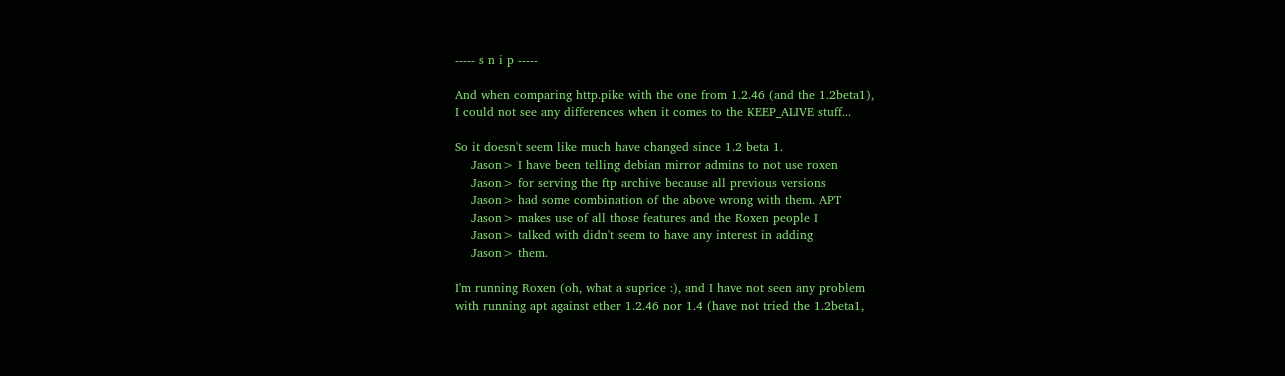----- s n i p -----

And when comparing http.pike with the one from 1.2.46 (and the 1.2beta1),
I could not see any differences when it comes to the KEEP_ALIVE stuff...

So it doesn't seem like much have changed since 1.2 beta 1.
    Jason> I have been telling debian mirror admins to not use roxen
    Jason> for serving the ftp archive because all previous versions
    Jason> had some combination of the above wrong with them. APT
    Jason> makes use of all those features and the Roxen people I
    Jason> talked with didn't seem to have any interest in adding
    Jason> them.

I'm running Roxen (oh, what a suprice :), and I have not seen any problem
with running apt against ether 1.2.46 nor 1.4 (have not tried the 1.2beta1,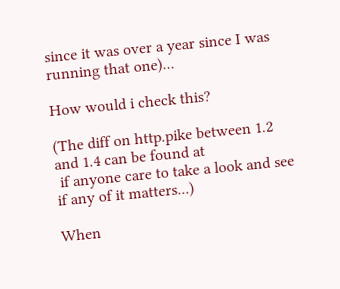since it was over a year since I was running that one)...

How would i check this?

(The diff on http.pike between 1.2 and 1.4 can be found at
 if anyone care to take a look and see if any of it matters...)

When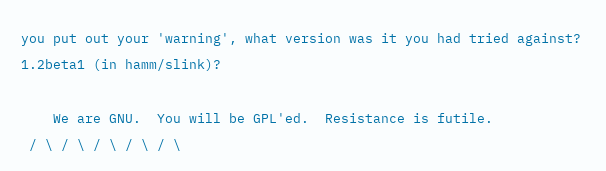you put out your 'warning', what version was it you had tried against?
1.2beta1 (in hamm/slink)?

    We are GNU.  You will be GPL'ed.  Resistance is futile.
 / \ / \ / \ / \ / \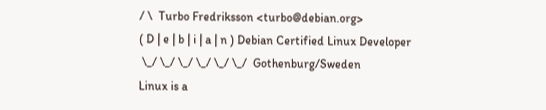/ \  Turbo Fredriksson <turbo@debian.org>
( D | e | b | i | a | n ) Debian Certified Linux Developer
 \_/ \_/ \_/ \_/ \_/ \_/  Gothenburg/Sweden
Linux is a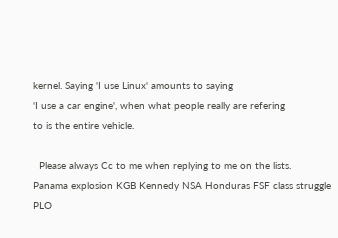kernel. Saying 'I use Linux' amounts to saying
'I use a car engine', when what people really are refering
to is the entire vehicle.

  Please always Cc to me when replying to me on the lists.
Panama explosion KGB Kennedy NSA Honduras FSF class struggle PLO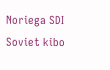Noriega SDI Soviet kibo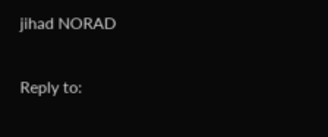jihad NORAD

Reply to: